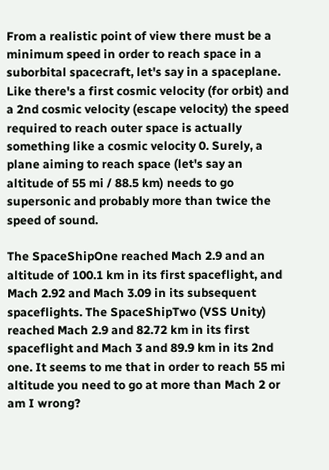From a realistic point of view there must be a minimum speed in order to reach space in a suborbital spacecraft, let's say in a spaceplane. Like there's a first cosmic velocity (for orbit) and a 2nd cosmic velocity (escape velocity) the speed required to reach outer space is actually something like a cosmic velocity 0. Surely, a plane aiming to reach space (let's say an altitude of 55 mi / 88.5 km) needs to go supersonic and probably more than twice the speed of sound.

The SpaceShipOne reached Mach 2.9 and an altitude of 100.1 km in its first spaceflight, and Mach 2.92 and Mach 3.09 in its subsequent spaceflights. The SpaceShipTwo (VSS Unity) reached Mach 2.9 and 82.72 km in its first spaceflight and Mach 3 and 89.9 km in its 2nd one. It seems to me that in order to reach 55 mi altitude you need to go at more than Mach 2 or am I wrong?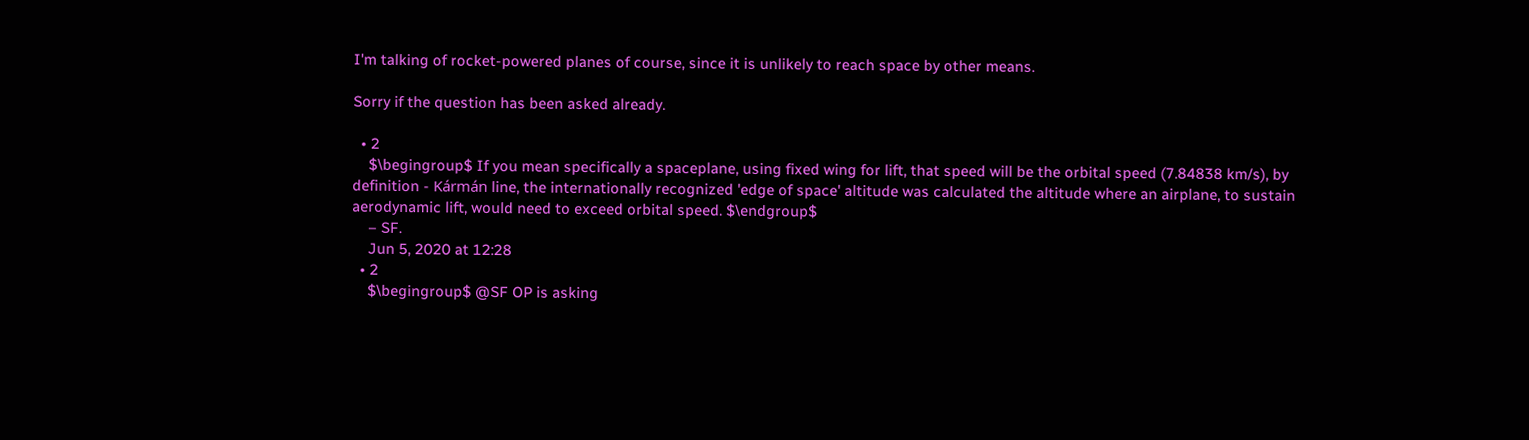I'm talking of rocket-powered planes of course, since it is unlikely to reach space by other means.

Sorry if the question has been asked already.

  • 2
    $\begingroup$ If you mean specifically a spaceplane, using fixed wing for lift, that speed will be the orbital speed (7.84838 km/s), by definition - Kármán line, the internationally recognized 'edge of space' altitude was calculated the altitude where an airplane, to sustain aerodynamic lift, would need to exceed orbital speed. $\endgroup$
    – SF.
    Jun 5, 2020 at 12:28
  • 2
    $\begingroup$ @SF OP is asking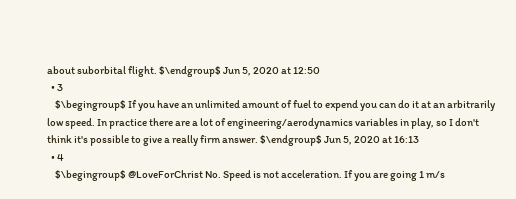about suborbital flight. $\endgroup$ Jun 5, 2020 at 12:50
  • 3
    $\begingroup$ If you have an unlimited amount of fuel to expend you can do it at an arbitrarily low speed. In practice there are a lot of engineering/aerodynamics variables in play, so I don't think it's possible to give a really firm answer. $\endgroup$ Jun 5, 2020 at 16:13
  • 4
    $\begingroup$ @LoveForChrist No. Speed is not acceleration. If you are going 1 m/s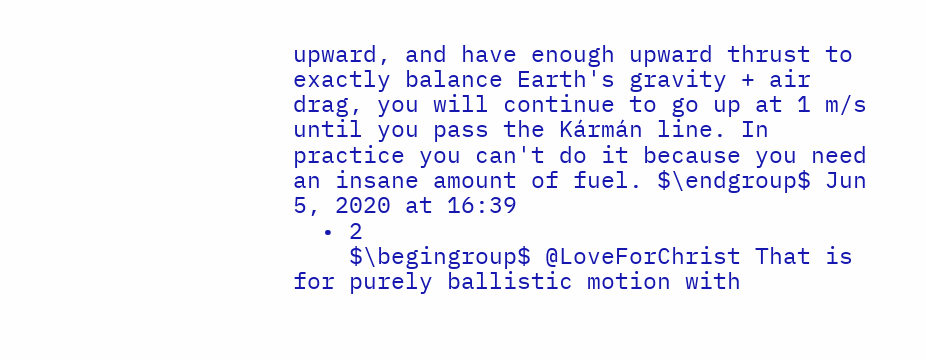upward, and have enough upward thrust to exactly balance Earth's gravity + air drag, you will continue to go up at 1 m/s until you pass the Kármán line. In practice you can't do it because you need an insane amount of fuel. $\endgroup$ Jun 5, 2020 at 16:39
  • 2
    $\begingroup$ @LoveForChrist That is for purely ballistic motion with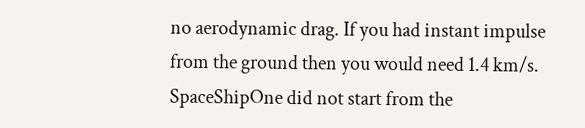no aerodynamic drag. If you had instant impulse from the ground then you would need 1.4 km/s. SpaceShipOne did not start from the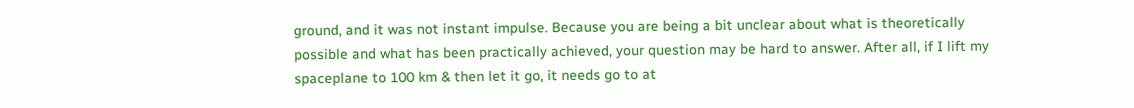ground, and it was not instant impulse. Because you are being a bit unclear about what is theoretically possible and what has been practically achieved, your question may be hard to answer. After all, if I lift my spaceplane to 100 km & then let it go, it needs go to at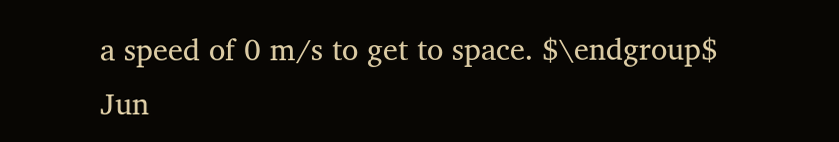a speed of 0 m/s to get to space. $\endgroup$ Jun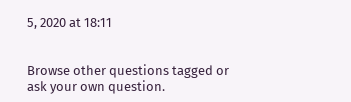5, 2020 at 18:11


Browse other questions tagged or ask your own question.